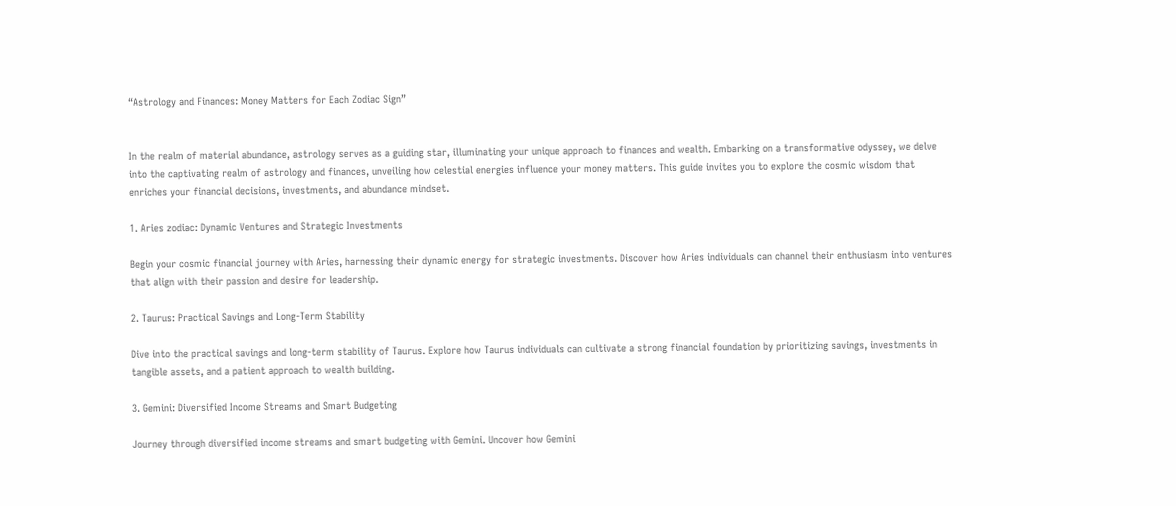“Astrology and Finances: Money Matters for Each Zodiac Sign”


In the realm of material abundance, astrology serves as a guiding star, illuminating your unique approach to finances and wealth. Embarking on a transformative odyssey, we delve into the captivating realm of astrology and finances, unveiling how celestial energies influence your money matters. This guide invites you to explore the cosmic wisdom that enriches your financial decisions, investments, and abundance mindset.

1. Aries zodiac: Dynamic Ventures and Strategic Investments

Begin your cosmic financial journey with Aries, harnessing their dynamic energy for strategic investments. Discover how Aries individuals can channel their enthusiasm into ventures that align with their passion and desire for leadership.

2. Taurus: Practical Savings and Long-Term Stability

Dive into the practical savings and long-term stability of Taurus. Explore how Taurus individuals can cultivate a strong financial foundation by prioritizing savings, investments in tangible assets, and a patient approach to wealth building.

3. Gemini: Diversified Income Streams and Smart Budgeting

Journey through diversified income streams and smart budgeting with Gemini. Uncover how Gemini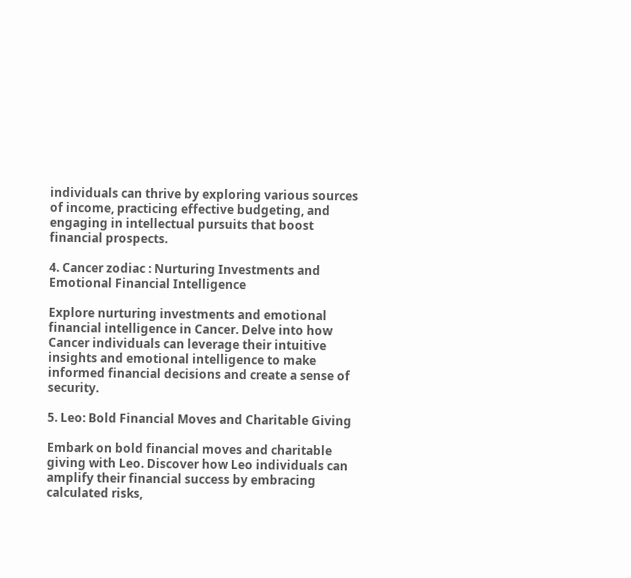individuals can thrive by exploring various sources of income, practicing effective budgeting, and engaging in intellectual pursuits that boost financial prospects.

4. Cancer zodiac : Nurturing Investments and Emotional Financial Intelligence

Explore nurturing investments and emotional financial intelligence in Cancer. Delve into how Cancer individuals can leverage their intuitive insights and emotional intelligence to make informed financial decisions and create a sense of security.

5. Leo: Bold Financial Moves and Charitable Giving

Embark on bold financial moves and charitable giving with Leo. Discover how Leo individuals can amplify their financial success by embracing calculated risks,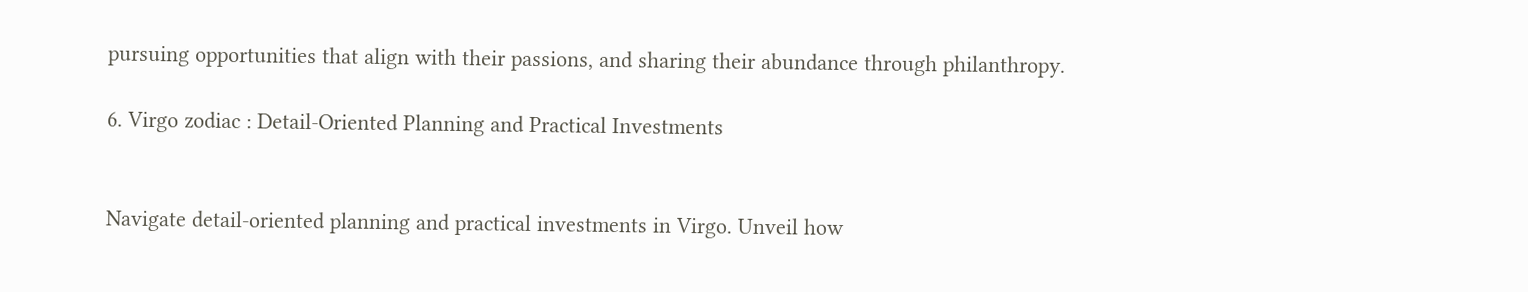pursuing opportunities that align with their passions, and sharing their abundance through philanthropy.

6. Virgo zodiac : Detail-Oriented Planning and Practical Investments


Navigate detail-oriented planning and practical investments in Virgo. Unveil how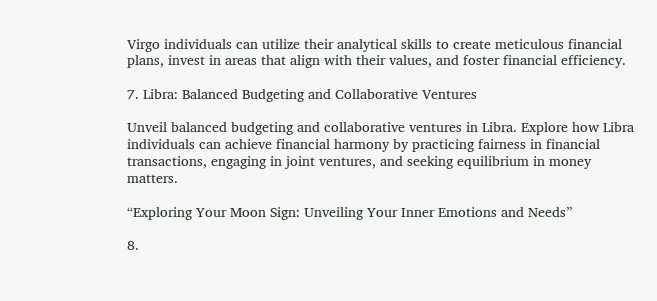Virgo individuals can utilize their analytical skills to create meticulous financial plans, invest in areas that align with their values, and foster financial efficiency.

7. Libra: Balanced Budgeting and Collaborative Ventures

Unveil balanced budgeting and collaborative ventures in Libra. Explore how Libra individuals can achieve financial harmony by practicing fairness in financial transactions, engaging in joint ventures, and seeking equilibrium in money matters.

“Exploring Your Moon Sign: Unveiling Your Inner Emotions and Needs”

8.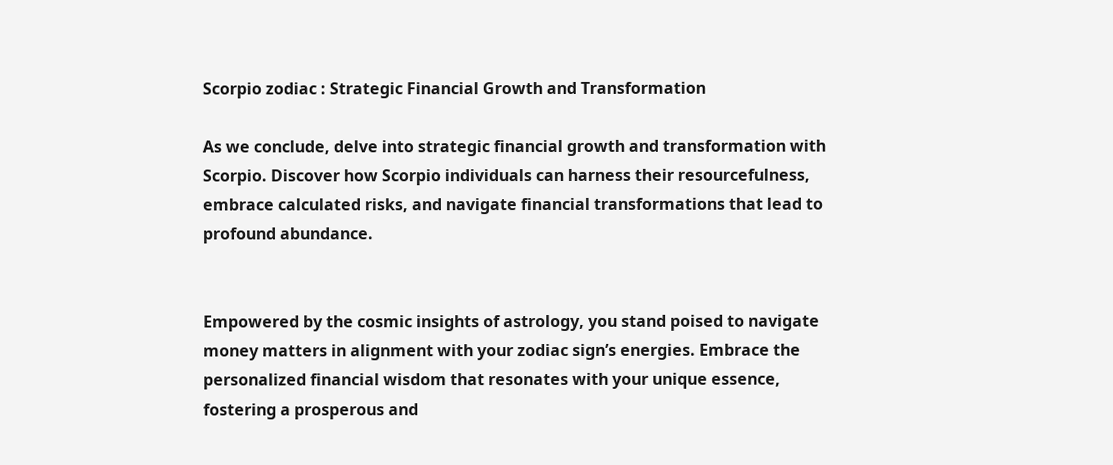Scorpio zodiac : Strategic Financial Growth and Transformation

As we conclude, delve into strategic financial growth and transformation with Scorpio. Discover how Scorpio individuals can harness their resourcefulness, embrace calculated risks, and navigate financial transformations that lead to profound abundance.


Empowered by the cosmic insights of astrology, you stand poised to navigate money matters in alignment with your zodiac sign’s energies. Embrace the personalized financial wisdom that resonates with your unique essence, fostering a prosperous and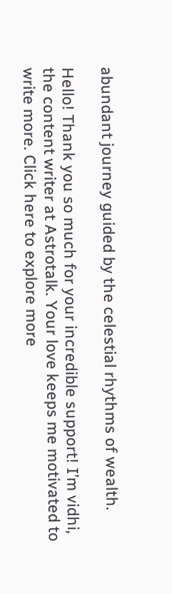abundant journey guided by the celestial rhythms of wealth.

Hello! Thank you so much for your incredible support! I’m vidhi, the content writer at Astrotalk. Your love keeps me motivated to write more. Click here to explore more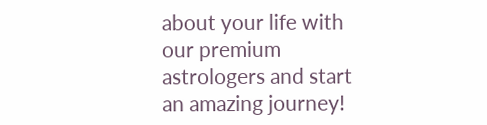about your life with our premium astrologers and start an amazing journey!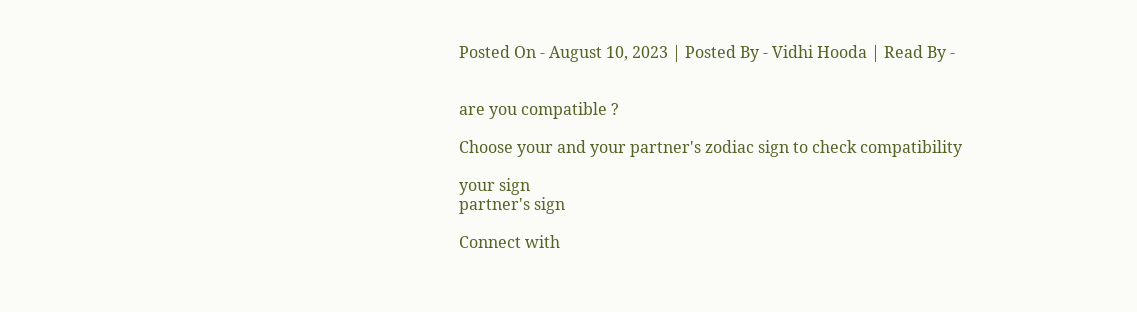Posted On - August 10, 2023 | Posted By - Vidhi Hooda | Read By -


are you compatible ?

Choose your and your partner's zodiac sign to check compatibility

your sign
partner's sign

Connect with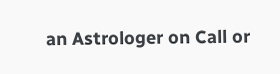an Astrologer on Call or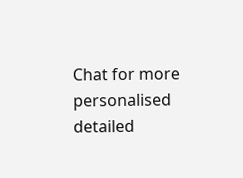Chat for more personalised detailed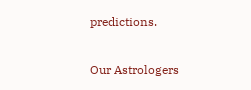predictions.

Our Astrologers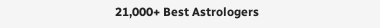21,000+ Best Astrologers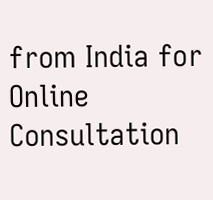from India for Online Consultation